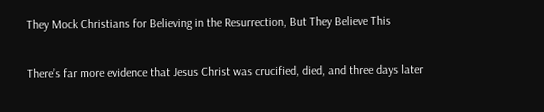They Mock Christians for Believing in the Resurrection, But They Believe This

There’s far more evidence that Jesus Christ was crucified, died, and three days later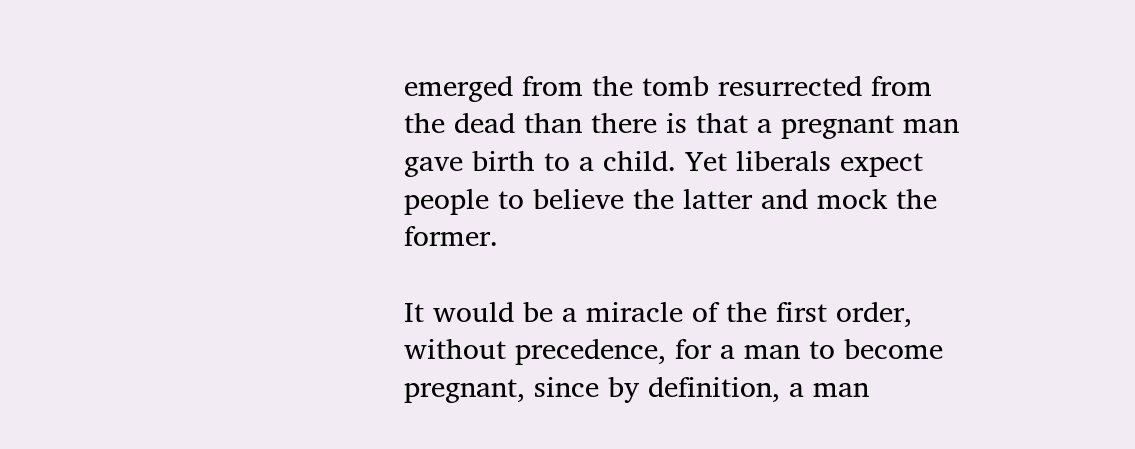emerged from the tomb resurrected from the dead than there is that a pregnant man gave birth to a child. Yet liberals expect people to believe the latter and mock the former.

It would be a miracle of the first order, without precedence, for a man to become pregnant, since by definition, a man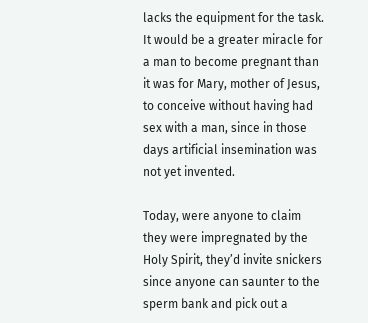lacks the equipment for the task. It would be a greater miracle for a man to become pregnant than it was for Mary, mother of Jesus, to conceive without having had sex with a man, since in those days artificial insemination was not yet invented.

Today, were anyone to claim they were impregnated by the Holy Spirit, they’d invite snickers since anyone can saunter to the sperm bank and pick out a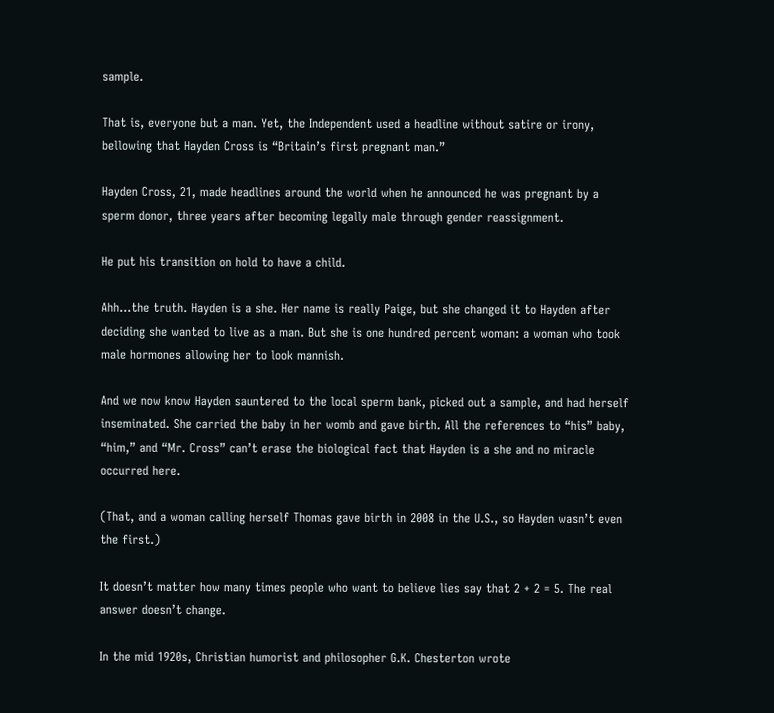sample.

That is, everyone but a man. Yet, the Independent used a headline without satire or irony, bellowing that Hayden Cross is “Britain’s first pregnant man.”

Hayden Cross, 21, made headlines around the world when he announced he was pregnant by a sperm donor, three years after becoming legally male through gender reassignment.

He put his transition on hold to have a child.

Ahh…the truth. Hayden is a she. Her name is really Paige, but she changed it to Hayden after deciding she wanted to live as a man. But she is one hundred percent woman: a woman who took male hormones allowing her to look mannish.

And we now know Hayden sauntered to the local sperm bank, picked out a sample, and had herself inseminated. She carried the baby in her womb and gave birth. All the references to “his” baby, “him,” and “Mr. Cross” can’t erase the biological fact that Hayden is a she and no miracle occurred here.

(That, and a woman calling herself Thomas gave birth in 2008 in the U.S., so Hayden wasn’t even the first.)

It doesn’t matter how many times people who want to believe lies say that 2 + 2 = 5. The real answer doesn’t change.

In the mid 1920s, Christian humorist and philosopher G.K. Chesterton wrote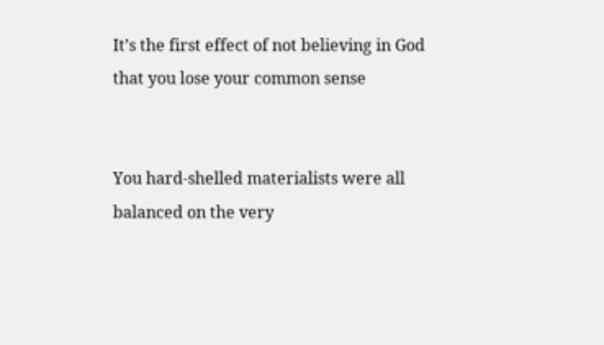It’s the first effect of not believing in God that you lose your common sense


You hard-shelled materialists were all balanced on the very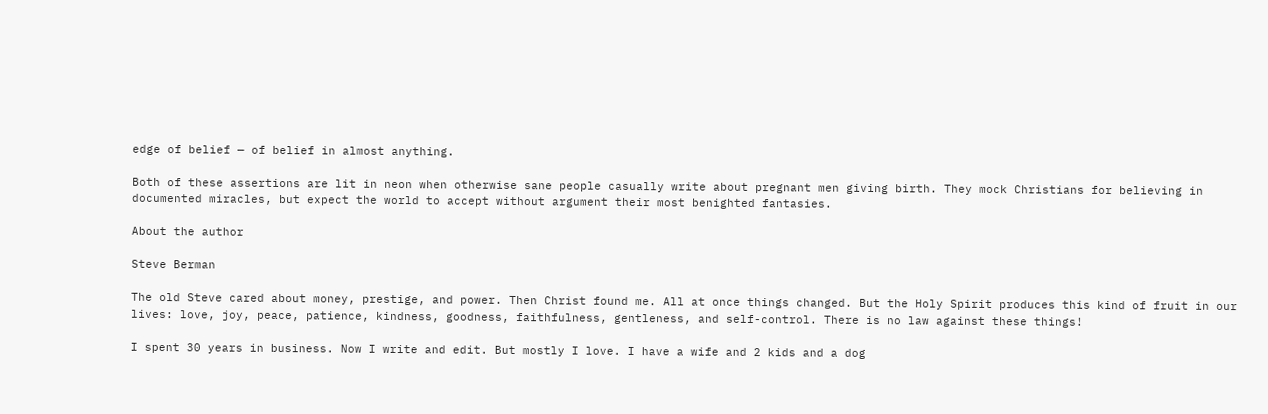edge of belief — of belief in almost anything.

Both of these assertions are lit in neon when otherwise sane people casually write about pregnant men giving birth. They mock Christians for believing in documented miracles, but expect the world to accept without argument their most benighted fantasies.

About the author

Steve Berman

The old Steve cared about money, prestige, and power. Then Christ found me. All at once things changed. But the Holy Spirit produces this kind of fruit in our lives: love, joy, peace, patience, kindness, goodness, faithfulness, gentleness, and self-control. There is no law against these things!

I spent 30 years in business. Now I write and edit. But mostly I love. I have a wife and 2 kids and a dog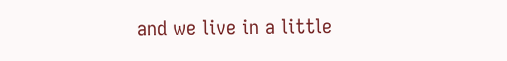and we live in a little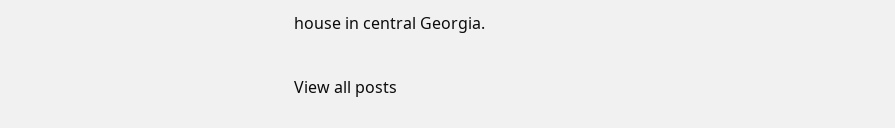house in central Georgia.

View all posts